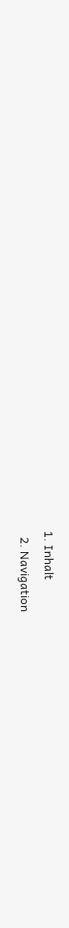1. Inhalt
  2. Navigation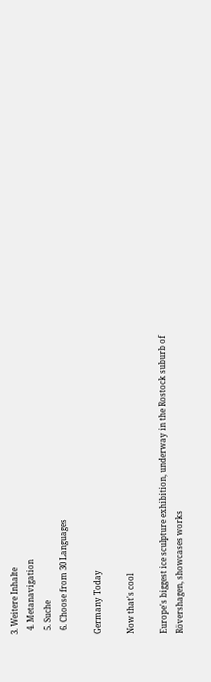3. Weitere Inhalte
  4. Metanavigation
  5. Suche
  6. Choose from 30 Languages

Germany Today

Now that's cool

Europe's biggest ice sculpture exhibition, underway in the Rostock suburb of Rövershagen, showcases works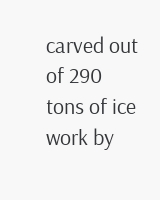carved out of 290 tons of ice work by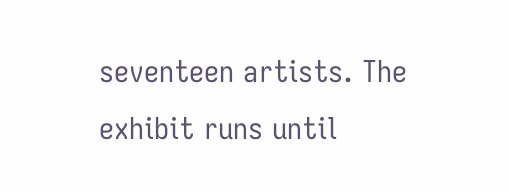seventeen artists. The exhibit runs until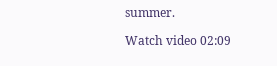summer.

Watch video 02:09